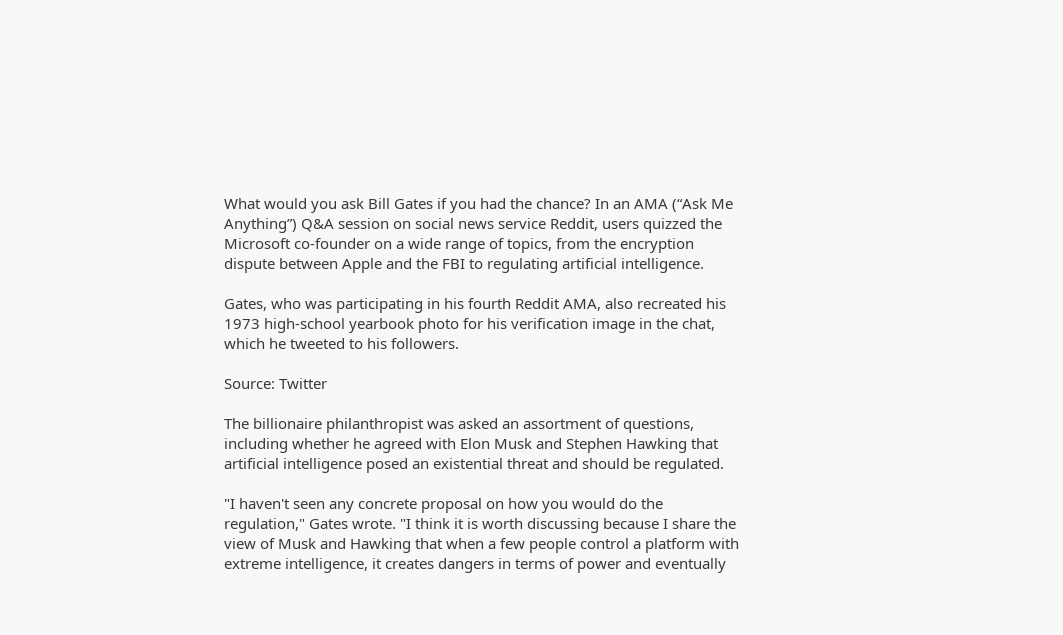What would you ask Bill Gates if you had the chance? In an AMA (“Ask Me Anything”) Q&A session on social news service Reddit, users quizzed the Microsoft co-founder on a wide range of topics, from the encryption dispute between Apple and the FBI to regulating artificial intelligence.

Gates, who was participating in his fourth Reddit AMA, also recreated his 1973 high-school yearbook photo for his verification image in the chat, which he tweeted to his followers.

Source: Twitter

The billionaire philanthropist was asked an assortment of questions, including whether he agreed with Elon Musk and Stephen Hawking that artificial intelligence posed an existential threat and should be regulated.

"I haven't seen any concrete proposal on how you would do the regulation," Gates wrote. "I think it is worth discussing because I share the view of Musk and Hawking that when a few people control a platform with extreme intelligence, it creates dangers in terms of power and eventually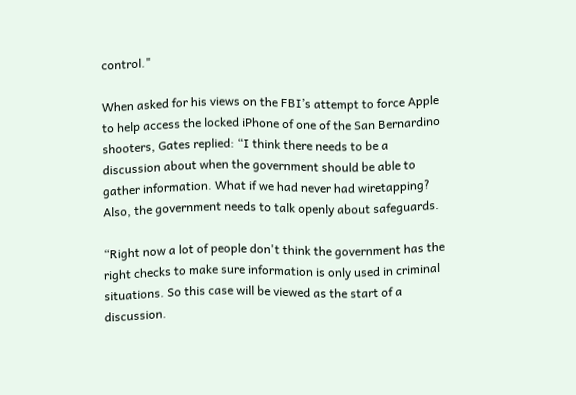control."

When asked for his views on the FBI’s attempt to force Apple to help access the locked iPhone of one of the San Bernardino shooters, Gates replied: “I think there needs to be a discussion about when the government should be able to gather information. What if we had never had wiretapping? Also, the government needs to talk openly about safeguards.

“Right now a lot of people don't think the government has the right checks to make sure information is only used in criminal situations. So this case will be viewed as the start of a discussion.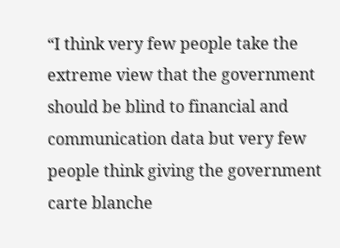“I think very few people take the extreme view that the government should be blind to financial and communication data but very few people think giving the government carte blanche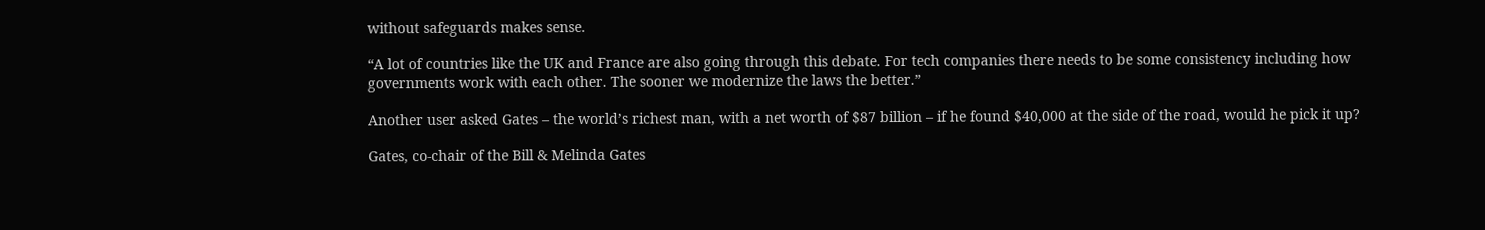without safeguards makes sense.

“A lot of countries like the UK and France are also going through this debate. For tech companies there needs to be some consistency including how governments work with each other. The sooner we modernize the laws the better.”

Another user asked Gates – the world’s richest man, with a net worth of $87 billion – if he found $40,000 at the side of the road, would he pick it up?

Gates, co-chair of the Bill & Melinda Gates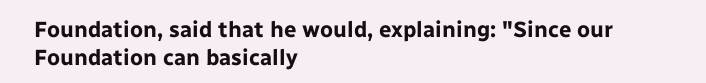Foundation, said that he would, explaining: "Since our Foundation can basically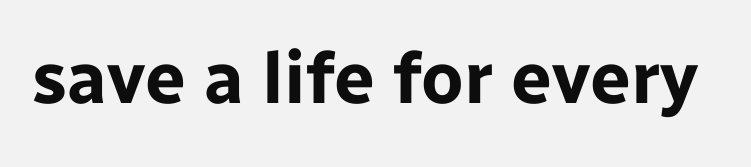save a life for every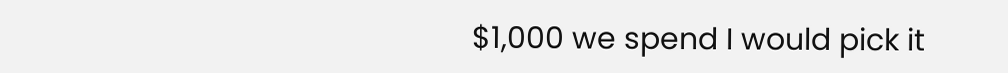$1,000 we spend I would pick it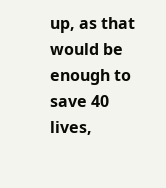up, as that would be enough to save 40 lives,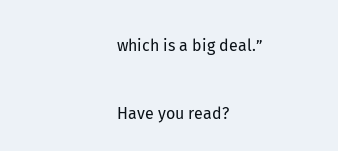which is a big deal.”

Have you read?